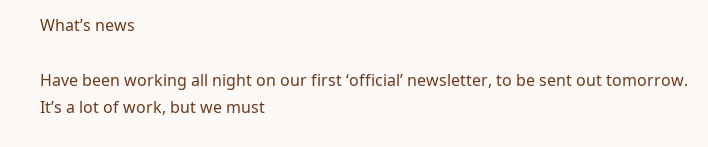What’s news

Have been working all night on our first ‘official’ newsletter, to be sent out tomorrow. It’s a lot of work, but we must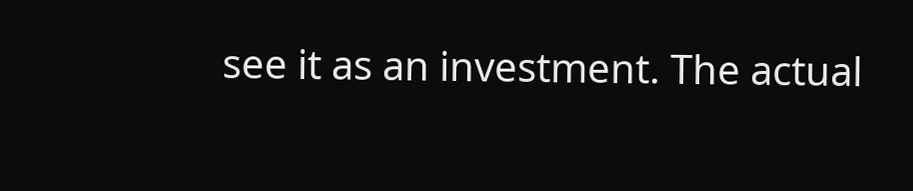see it as an investment. The actual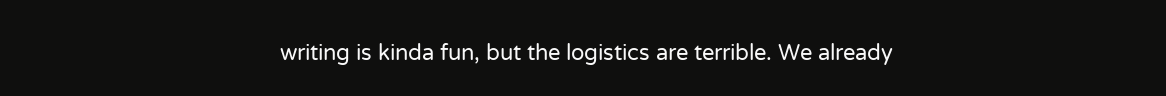writing is kinda fun, but the logistics are terrible. We already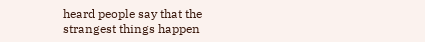heard people say that the strangest things happen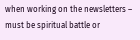when working on the newsletters – must be spiritual battle or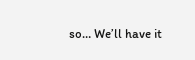so… We’ll have it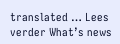translated … Lees verder What’s news